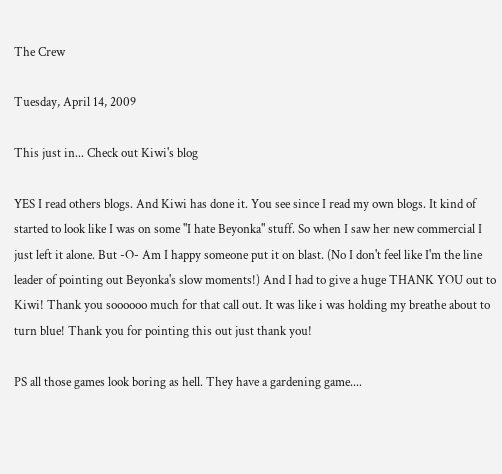The Crew

Tuesday, April 14, 2009

This just in... Check out Kiwi's blog

YES I read others blogs. And Kiwi has done it. You see since I read my own blogs. It kind of started to look like I was on some "I hate Beyonka" stuff. So when I saw her new commercial I just left it alone. But -O- Am I happy someone put it on blast. (No I don't feel like I'm the line leader of pointing out Beyonka's slow moments!) And I had to give a huge THANK YOU out to Kiwi! Thank you soooooo much for that call out. It was like i was holding my breathe about to turn blue! Thank you for pointing this out just thank you!

PS all those games look boring as hell. They have a gardening game....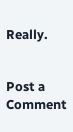Really.


Post a Comment